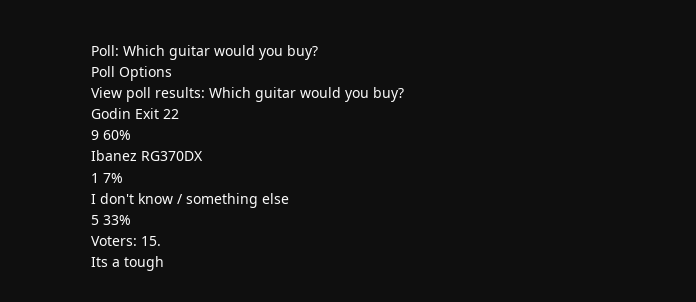Poll: Which guitar would you buy?
Poll Options
View poll results: Which guitar would you buy?
Godin Exit 22
9 60%
Ibanez RG370DX
1 7%
I don't know / something else
5 33%
Voters: 15.
Its a tough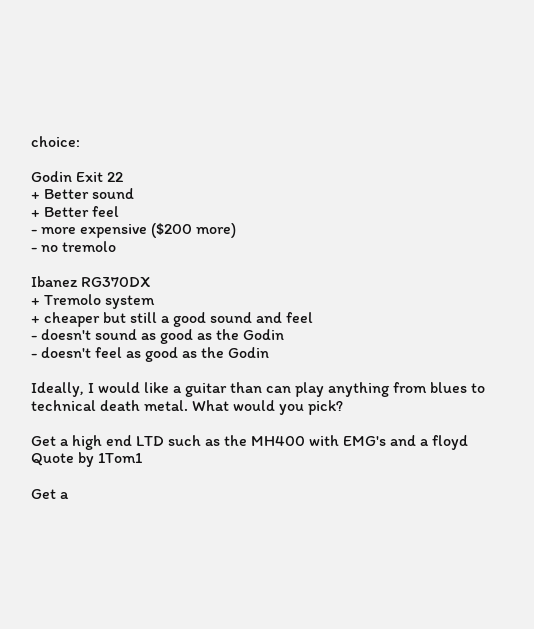choice:

Godin Exit 22
+ Better sound
+ Better feel
- more expensive ($200 more)
- no tremolo

Ibanez RG370DX
+ Tremolo system
+ cheaper but still a good sound and feel
- doesn't sound as good as the Godin
- doesn't feel as good as the Godin

Ideally, I would like a guitar than can play anything from blues to technical death metal. What would you pick?

Get a high end LTD such as the MH400 with EMG's and a floyd
Quote by 1Tom1

Get a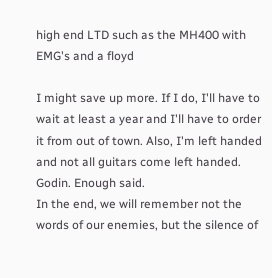high end LTD such as the MH400 with EMG's and a floyd

I might save up more. If I do, I'll have to wait at least a year and I'll have to order it from out of town. Also, I'm left handed and not all guitars come left handed.
Godin. Enough said.
In the end, we will remember not the words of our enemies, but the silence of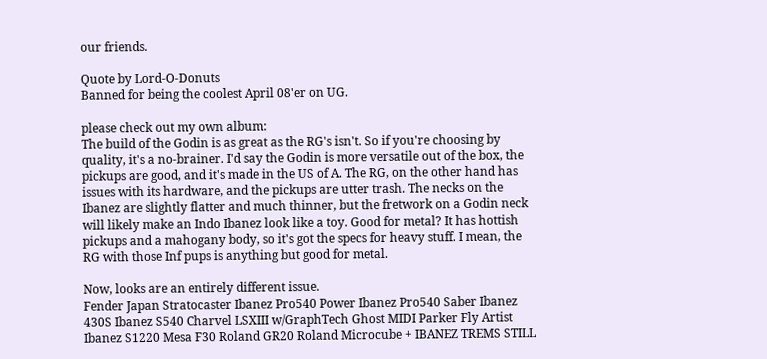our friends.

Quote by Lord-O-Donuts
Banned for being the coolest April 08'er on UG.

please check out my own album:
The build of the Godin is as great as the RG's isn't. So if you're choosing by quality, it's a no-brainer. I'd say the Godin is more versatile out of the box, the pickups are good, and it's made in the US of A. The RG, on the other hand has issues with its hardware, and the pickups are utter trash. The necks on the Ibanez are slightly flatter and much thinner, but the fretwork on a Godin neck will likely make an Indo Ibanez look like a toy. Good for metal? It has hottish pickups and a mahogany body, so it's got the specs for heavy stuff. I mean, the RG with those Inf pups is anything but good for metal.

Now, looks are an entirely different issue.
Fender Japan Stratocaster Ibanez Pro540 Power Ibanez Pro540 Saber Ibanez 430S Ibanez S540 Charvel LSXIII w/GraphTech Ghost MIDI Parker Fly Artist Ibanez S1220 Mesa F30 Roland GR20 Roland Microcube + IBANEZ TREMS STILL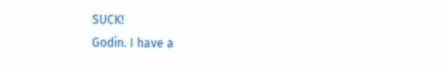SUCK!
Godin. I have a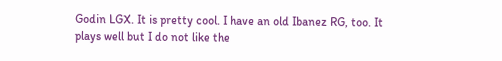Godin LGX. It is pretty cool. I have an old Ibanez RG, too. It plays well but I do not like the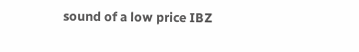sound of a low price IBZ